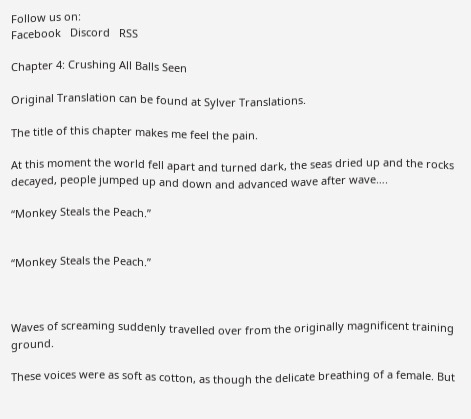Follow us on:
Facebook   Discord   RSS

Chapter 4: Crushing All Balls Seen

Original Translation can be found at Sylver Translations.

The title of this chapter makes me feel the pain.

At this moment the world fell apart and turned dark, the seas dried up and the rocks decayed, people jumped up and down and advanced wave after wave….

“Monkey Steals the Peach.”


“Monkey Steals the Peach.”



Waves of screaming suddenly travelled over from the originally magnificent training ground.

These voices were as soft as cotton, as though the delicate breathing of a female. But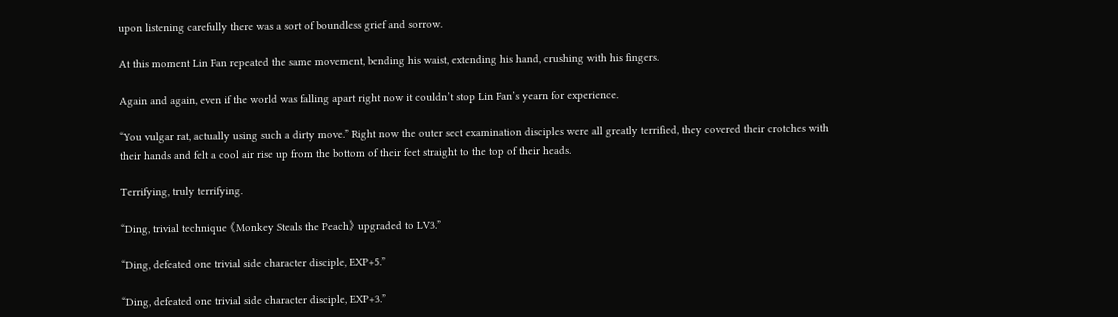upon listening carefully there was a sort of boundless grief and sorrow.

At this moment Lin Fan repeated the same movement, bending his waist, extending his hand, crushing with his fingers.

Again and again, even if the world was falling apart right now it couldn’t stop Lin Fan’s yearn for experience.

“You vulgar rat, actually using such a dirty move.” Right now the outer sect examination disciples were all greatly terrified, they covered their crotches with their hands and felt a cool air rise up from the bottom of their feet straight to the top of their heads.

Terrifying, truly terrifying.

“Ding, trivial technique 《Monkey Steals the Peach》 upgraded to LV3.”

“Ding, defeated one trivial side character disciple, EXP+5.”

“Ding, defeated one trivial side character disciple, EXP+3.”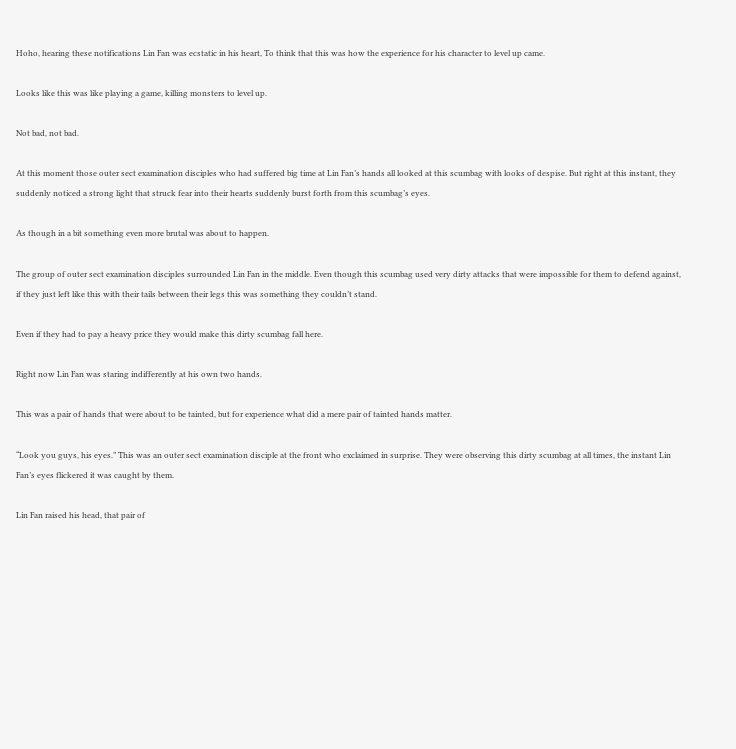Hoho, hearing these notifications Lin Fan was ecstatic in his heart, To think that this was how the experience for his character to level up came.

Looks like this was like playing a game, killing monsters to level up.

Not bad, not bad.

At this moment those outer sect examination disciples who had suffered big time at Lin Fan’s hands all looked at this scumbag with looks of despise. But right at this instant, they suddenly noticed a strong light that struck fear into their hearts suddenly burst forth from this scumbag’s eyes.

As though in a bit something even more brutal was about to happen.

The group of outer sect examination disciples surrounded Lin Fan in the middle. Even though this scumbag used very dirty attacks that were impossible for them to defend against, if they just left like this with their tails between their legs this was something they couldn’t stand.

Even if they had to pay a heavy price they would make this dirty scumbag fall here.

Right now Lin Fan was staring indifferently at his own two hands.

This was a pair of hands that were about to be tainted, but for experience what did a mere pair of tainted hands matter.

“Look you guys, his eyes.” This was an outer sect examination disciple at the front who exclaimed in surprise. They were observing this dirty scumbag at all times, the instant Lin Fan’s eyes flickered it was caught by them.

Lin Fan raised his head, that pair of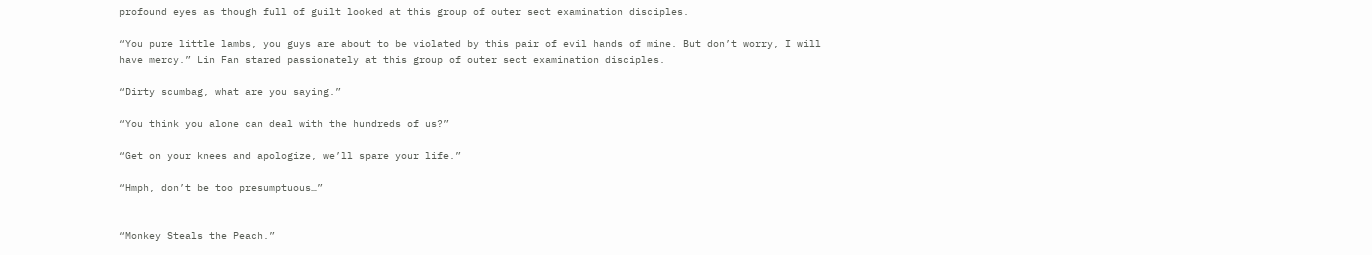profound eyes as though full of guilt looked at this group of outer sect examination disciples.

“You pure little lambs, you guys are about to be violated by this pair of evil hands of mine. But don’t worry, I will have mercy.” Lin Fan stared passionately at this group of outer sect examination disciples.

“Dirty scumbag, what are you saying.”

“You think you alone can deal with the hundreds of us?”

“Get on your knees and apologize, we’ll spare your life.”

“Hmph, don’t be too presumptuous…”


“Monkey Steals the Peach.”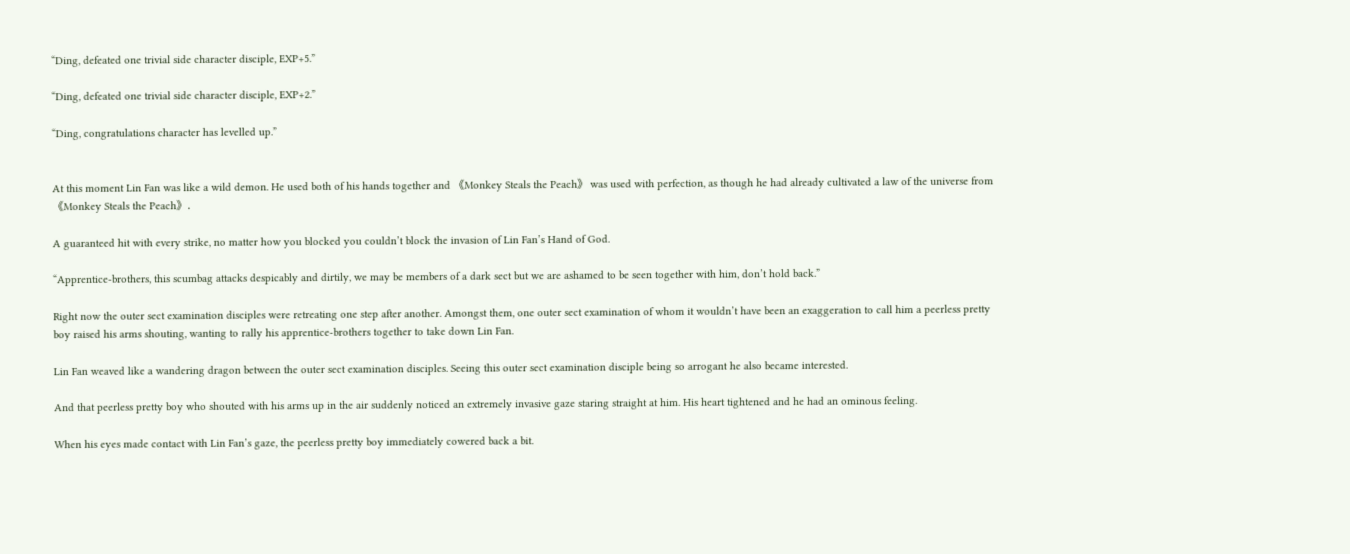“Ding, defeated one trivial side character disciple, EXP+5.”

“Ding, defeated one trivial side character disciple, EXP+2.”

“Ding, congratulations character has levelled up.”


At this moment Lin Fan was like a wild demon. He used both of his hands together and 《Monkey Steals the Peach》 was used with perfection, as though he had already cultivated a law of the universe from 《Monkey Steals the Peach》.

A guaranteed hit with every strike, no matter how you blocked you couldn’t block the invasion of Lin Fan’s Hand of God.

“Apprentice-brothers, this scumbag attacks despicably and dirtily, we may be members of a dark sect but we are ashamed to be seen together with him, don’t hold back.”

Right now the outer sect examination disciples were retreating one step after another. Amongst them, one outer sect examination of whom it wouldn’t have been an exaggeration to call him a peerless pretty boy raised his arms shouting, wanting to rally his apprentice-brothers together to take down Lin Fan.

Lin Fan weaved like a wandering dragon between the outer sect examination disciples. Seeing this outer sect examination disciple being so arrogant he also became interested.

And that peerless pretty boy who shouted with his arms up in the air suddenly noticed an extremely invasive gaze staring straight at him. His heart tightened and he had an ominous feeling.

When his eyes made contact with Lin Fan’s gaze, the peerless pretty boy immediately cowered back a bit.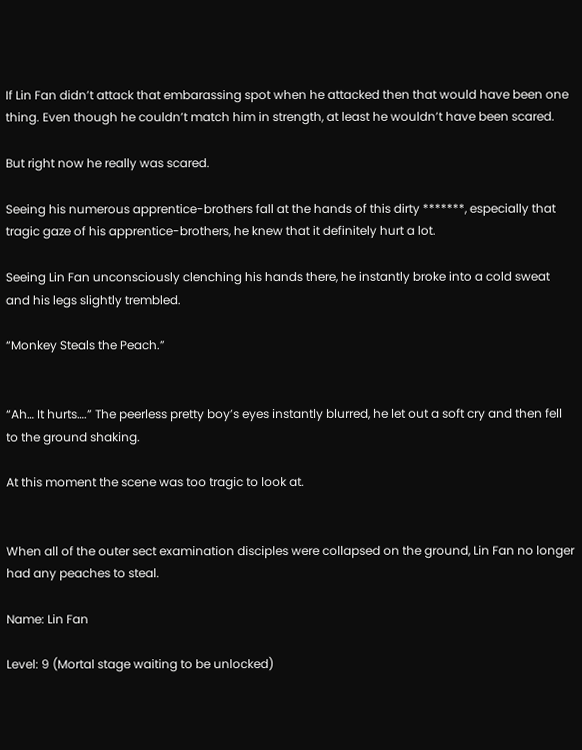If Lin Fan didn’t attack that embarassing spot when he attacked then that would have been one thing. Even though he couldn’t match him in strength, at least he wouldn’t have been scared.

But right now he really was scared.

Seeing his numerous apprentice-brothers fall at the hands of this dirty *******, especially that tragic gaze of his apprentice-brothers, he knew that it definitely hurt a lot.

Seeing Lin Fan unconsciously clenching his hands there, he instantly broke into a cold sweat and his legs slightly trembled.

“Monkey Steals the Peach.”


“Ah… It hurts….” The peerless pretty boy’s eyes instantly blurred, he let out a soft cry and then fell to the ground shaking.

At this moment the scene was too tragic to look at.


When all of the outer sect examination disciples were collapsed on the ground, Lin Fan no longer had any peaches to steal.

Name: Lin Fan

Level: 9 (Mortal stage waiting to be unlocked)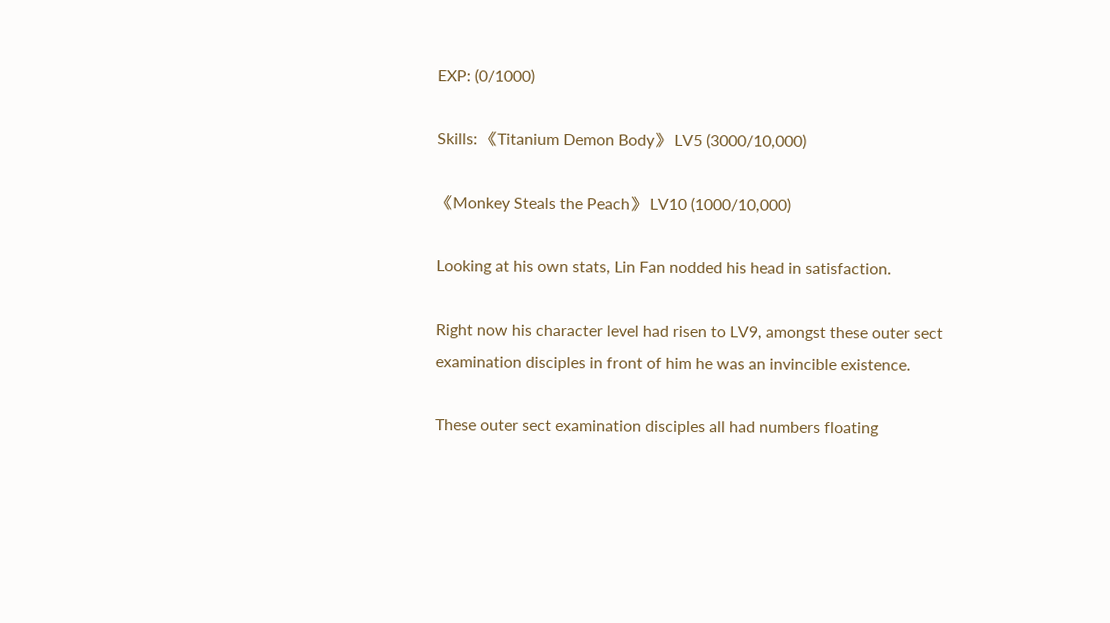EXP: (0/1000)

Skills: 《Titanium Demon Body》 LV5 (3000/10,000)

《Monkey Steals the Peach》 LV10 (1000/10,000)

Looking at his own stats, Lin Fan nodded his head in satisfaction.

Right now his character level had risen to LV9, amongst these outer sect examination disciples in front of him he was an invincible existence.

These outer sect examination disciples all had numbers floating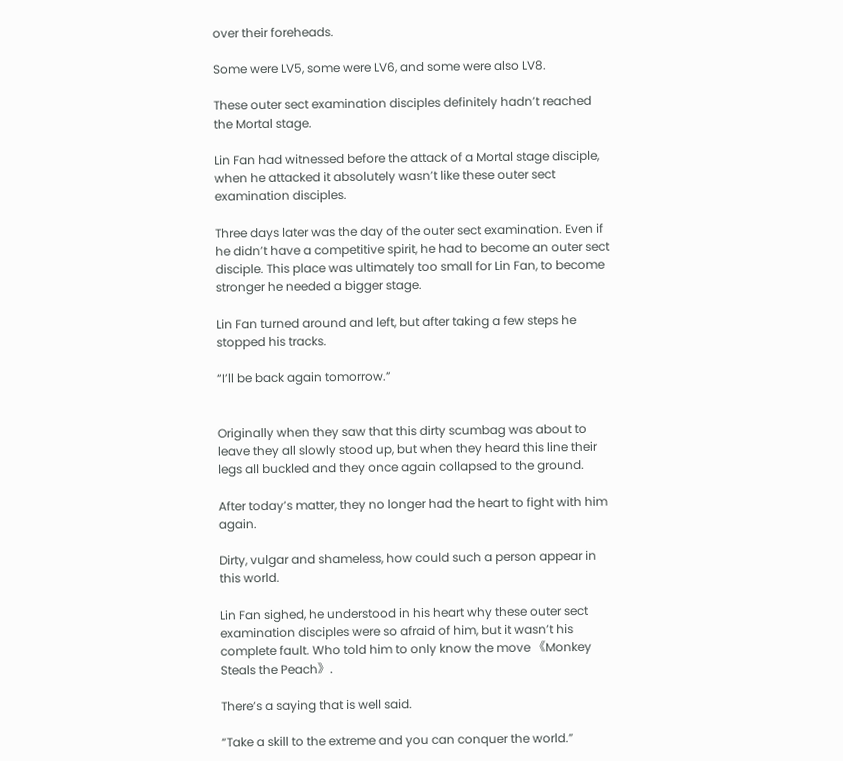over their foreheads.

Some were LV5, some were LV6, and some were also LV8.

These outer sect examination disciples definitely hadn’t reached the Mortal stage.

Lin Fan had witnessed before the attack of a Mortal stage disciple, when he attacked it absolutely wasn’t like these outer sect examination disciples.

Three days later was the day of the outer sect examination. Even if he didn’t have a competitive spirit, he had to become an outer sect disciple. This place was ultimately too small for Lin Fan, to become stronger he needed a bigger stage.

Lin Fan turned around and left, but after taking a few steps he stopped his tracks.

“I’ll be back again tomorrow.”


Originally when they saw that this dirty scumbag was about to leave they all slowly stood up, but when they heard this line their legs all buckled and they once again collapsed to the ground.

After today’s matter, they no longer had the heart to fight with him again.

Dirty, vulgar and shameless, how could such a person appear in this world.

Lin Fan sighed, he understood in his heart why these outer sect examination disciples were so afraid of him, but it wasn’t his complete fault. Who told him to only know the move 《Monkey Steals the Peach》.

There’s a saying that is well said.

“Take a skill to the extreme and you can conquer the world.”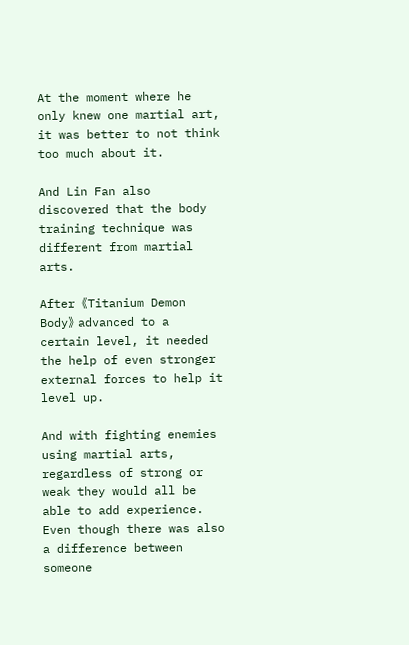At the moment where he only knew one martial art, it was better to not think too much about it.

And Lin Fan also discovered that the body training technique was different from martial arts.

After 《Titanium Demon Body》 advanced to a certain level, it needed the help of even stronger external forces to help it level up.

And with fighting enemies using martial arts, regardless of strong or weak they would all be able to add experience. Even though there was also a difference between someone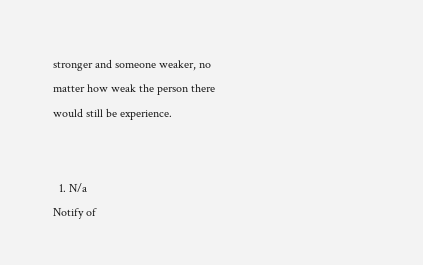stronger and someone weaker, no matter how weak the person there would still be experience.


  1. N/a
Notify of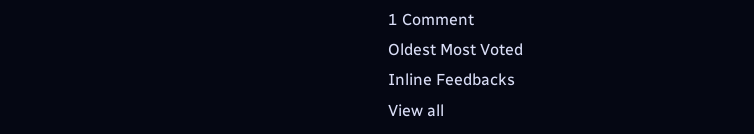1 Comment
Oldest Most Voted
Inline Feedbacks
View all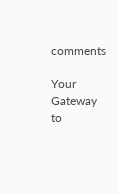comments

Your Gateway to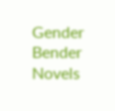Gender Bender Novels